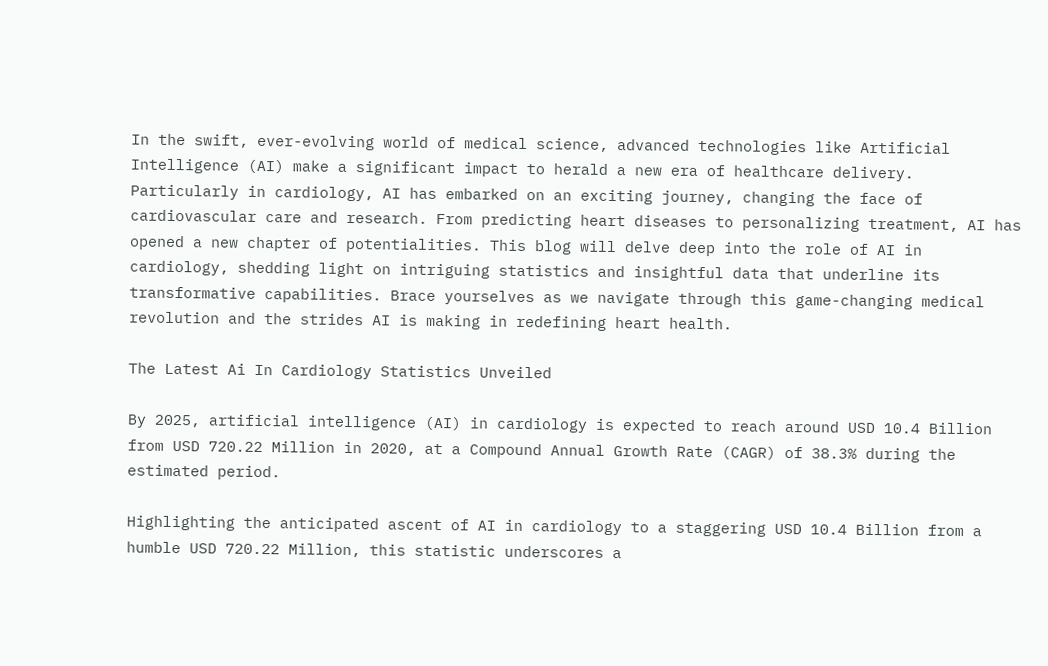In the swift, ever-evolving world of medical science, advanced technologies like Artificial Intelligence (AI) make a significant impact to herald a new era of healthcare delivery. Particularly in cardiology, AI has embarked on an exciting journey, changing the face of cardiovascular care and research. From predicting heart diseases to personalizing treatment, AI has opened a new chapter of potentialities. This blog will delve deep into the role of AI in cardiology, shedding light on intriguing statistics and insightful data that underline its transformative capabilities. Brace yourselves as we navigate through this game-changing medical revolution and the strides AI is making in redefining heart health.

The Latest Ai In Cardiology Statistics Unveiled

By 2025, artificial intelligence (AI) in cardiology is expected to reach around USD 10.4 Billion from USD 720.22 Million in 2020, at a Compound Annual Growth Rate (CAGR) of 38.3% during the estimated period.

Highlighting the anticipated ascent of AI in cardiology to a staggering USD 10.4 Billion from a humble USD 720.22 Million, this statistic underscores a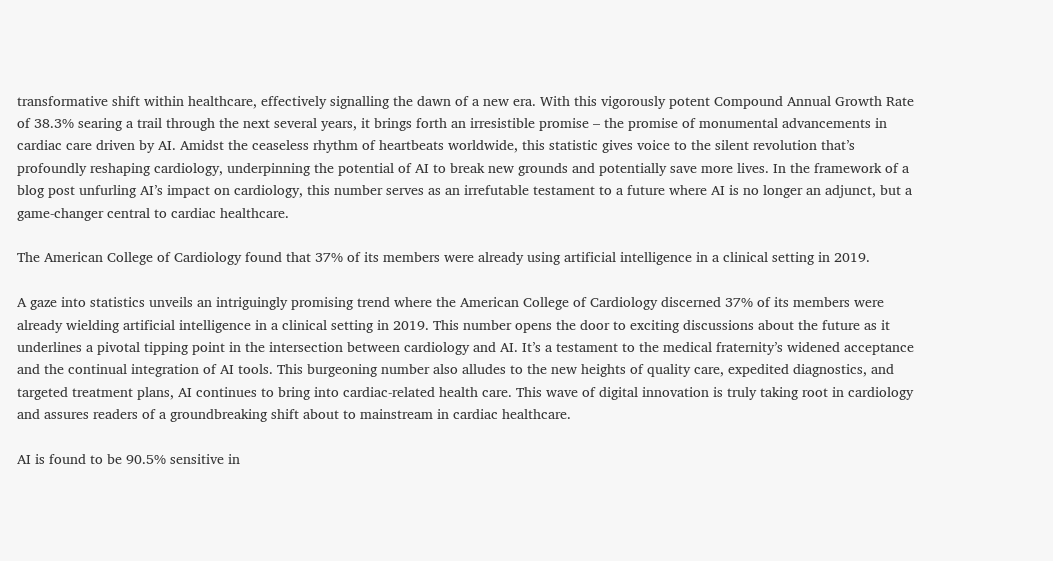transformative shift within healthcare, effectively signalling the dawn of a new era. With this vigorously potent Compound Annual Growth Rate of 38.3% searing a trail through the next several years, it brings forth an irresistible promise – the promise of monumental advancements in cardiac care driven by AI. Amidst the ceaseless rhythm of heartbeats worldwide, this statistic gives voice to the silent revolution that’s profoundly reshaping cardiology, underpinning the potential of AI to break new grounds and potentially save more lives. In the framework of a blog post unfurling AI’s impact on cardiology, this number serves as an irrefutable testament to a future where AI is no longer an adjunct, but a game-changer central to cardiac healthcare.

The American College of Cardiology found that 37% of its members were already using artificial intelligence in a clinical setting in 2019.

A gaze into statistics unveils an intriguingly promising trend where the American College of Cardiology discerned 37% of its members were already wielding artificial intelligence in a clinical setting in 2019. This number opens the door to exciting discussions about the future as it underlines a pivotal tipping point in the intersection between cardiology and AI. It’s a testament to the medical fraternity’s widened acceptance and the continual integration of AI tools. This burgeoning number also alludes to the new heights of quality care, expedited diagnostics, and targeted treatment plans, AI continues to bring into cardiac-related health care. This wave of digital innovation is truly taking root in cardiology and assures readers of a groundbreaking shift about to mainstream in cardiac healthcare.

AI is found to be 90.5% sensitive in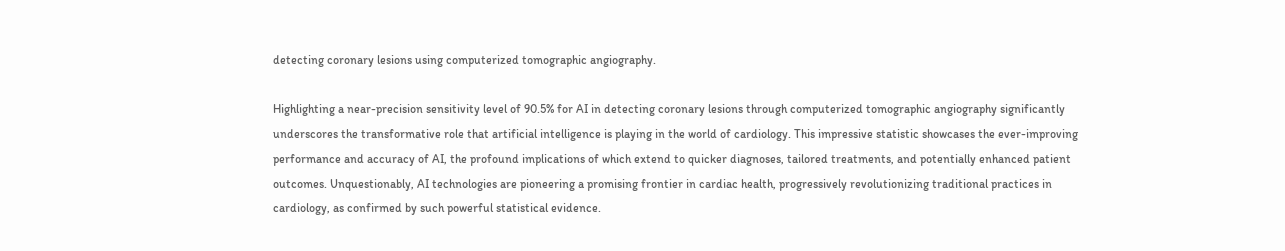detecting coronary lesions using computerized tomographic angiography.

Highlighting a near-precision sensitivity level of 90.5% for AI in detecting coronary lesions through computerized tomographic angiography significantly underscores the transformative role that artificial intelligence is playing in the world of cardiology. This impressive statistic showcases the ever-improving performance and accuracy of AI, the profound implications of which extend to quicker diagnoses, tailored treatments, and potentially enhanced patient outcomes. Unquestionably, AI technologies are pioneering a promising frontier in cardiac health, progressively revolutionizing traditional practices in cardiology, as confirmed by such powerful statistical evidence.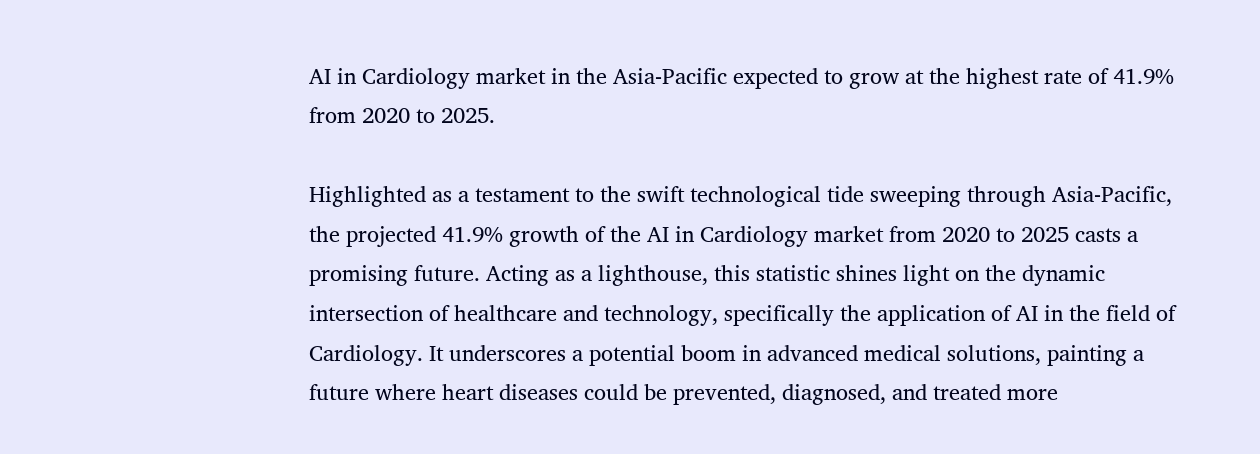AI in Cardiology market in the Asia-Pacific expected to grow at the highest rate of 41.9% from 2020 to 2025.

Highlighted as a testament to the swift technological tide sweeping through Asia-Pacific, the projected 41.9% growth of the AI in Cardiology market from 2020 to 2025 casts a promising future. Acting as a lighthouse, this statistic shines light on the dynamic intersection of healthcare and technology, specifically the application of AI in the field of Cardiology. It underscores a potential boom in advanced medical solutions, painting a future where heart diseases could be prevented, diagnosed, and treated more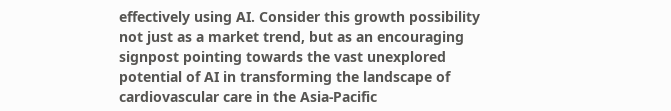effectively using AI. Consider this growth possibility not just as a market trend, but as an encouraging signpost pointing towards the vast unexplored potential of AI in transforming the landscape of cardiovascular care in the Asia-Pacific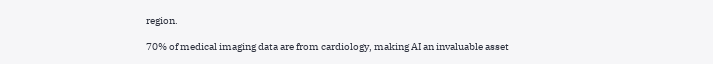region.

70% of medical imaging data are from cardiology, making AI an invaluable asset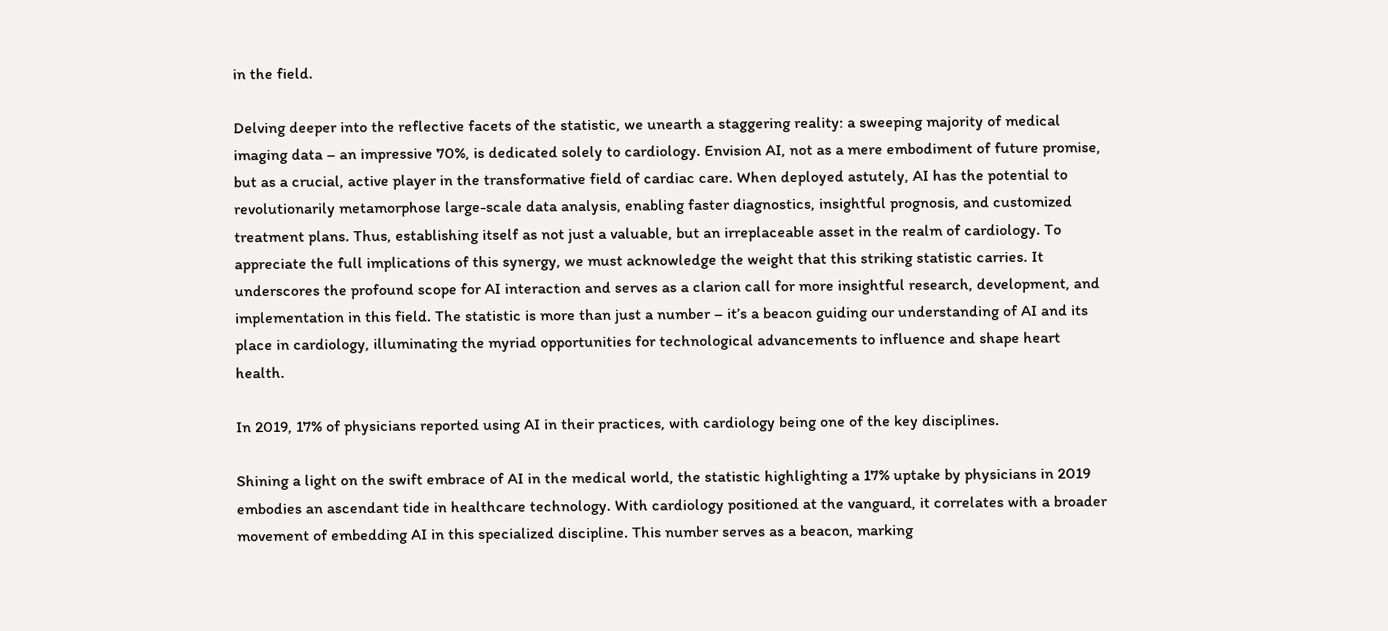in the field.

Delving deeper into the reflective facets of the statistic, we unearth a staggering reality: a sweeping majority of medical imaging data – an impressive 70%, is dedicated solely to cardiology. Envision AI, not as a mere embodiment of future promise, but as a crucial, active player in the transformative field of cardiac care. When deployed astutely, AI has the potential to revolutionarily metamorphose large-scale data analysis, enabling faster diagnostics, insightful prognosis, and customized treatment plans. Thus, establishing itself as not just a valuable, but an irreplaceable asset in the realm of cardiology. To appreciate the full implications of this synergy, we must acknowledge the weight that this striking statistic carries. It underscores the profound scope for AI interaction and serves as a clarion call for more insightful research, development, and implementation in this field. The statistic is more than just a number – it’s a beacon guiding our understanding of AI and its place in cardiology, illuminating the myriad opportunities for technological advancements to influence and shape heart health.

In 2019, 17% of physicians reported using AI in their practices, with cardiology being one of the key disciplines.

Shining a light on the swift embrace of AI in the medical world, the statistic highlighting a 17% uptake by physicians in 2019 embodies an ascendant tide in healthcare technology. With cardiology positioned at the vanguard, it correlates with a broader movement of embedding AI in this specialized discipline. This number serves as a beacon, marking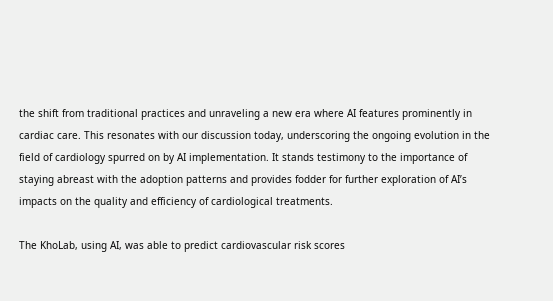the shift from traditional practices and unraveling a new era where AI features prominently in cardiac care. This resonates with our discussion today, underscoring the ongoing evolution in the field of cardiology spurred on by AI implementation. It stands testimony to the importance of staying abreast with the adoption patterns and provides fodder for further exploration of AI’s impacts on the quality and efficiency of cardiological treatments.

The KhoLab, using AI, was able to predict cardiovascular risk scores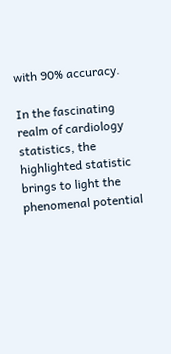with 90% accuracy.

In the fascinating realm of cardiology statistics, the highlighted statistic brings to light the phenomenal potential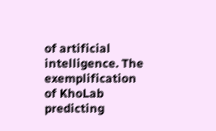of artificial intelligence. The exemplification of KhoLab predicting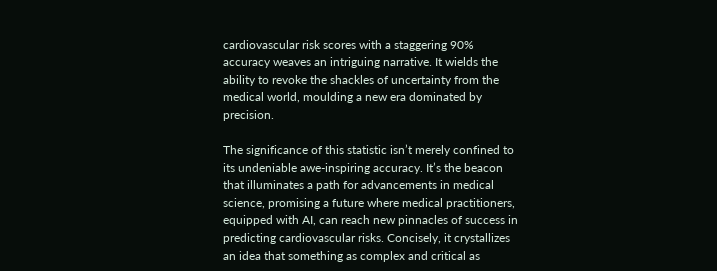cardiovascular risk scores with a staggering 90% accuracy weaves an intriguing narrative. It wields the ability to revoke the shackles of uncertainty from the medical world, moulding a new era dominated by precision.

The significance of this statistic isn’t merely confined to its undeniable awe-inspiring accuracy. It’s the beacon that illuminates a path for advancements in medical science, promising a future where medical practitioners, equipped with AI, can reach new pinnacles of success in predicting cardiovascular risks. Concisely, it crystallizes an idea that something as complex and critical as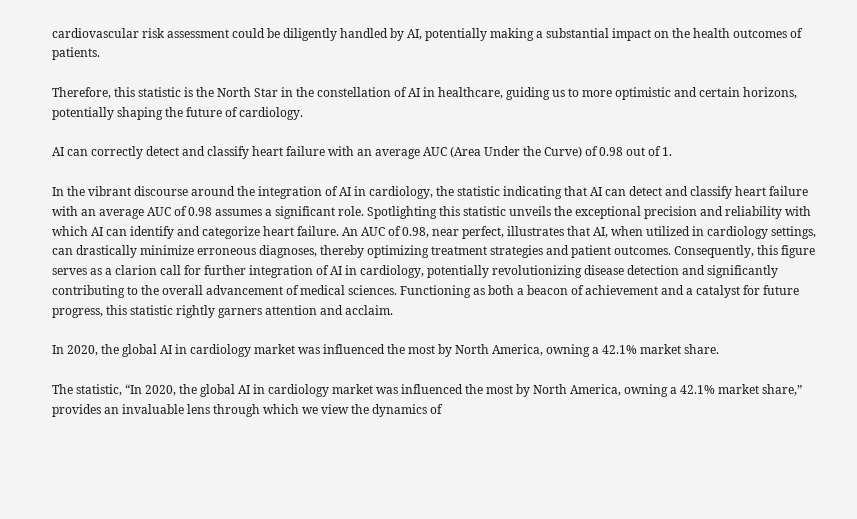cardiovascular risk assessment could be diligently handled by AI, potentially making a substantial impact on the health outcomes of patients.

Therefore, this statistic is the North Star in the constellation of AI in healthcare, guiding us to more optimistic and certain horizons, potentially shaping the future of cardiology.

AI can correctly detect and classify heart failure with an average AUC (Area Under the Curve) of 0.98 out of 1.

In the vibrant discourse around the integration of AI in cardiology, the statistic indicating that AI can detect and classify heart failure with an average AUC of 0.98 assumes a significant role. Spotlighting this statistic unveils the exceptional precision and reliability with which AI can identify and categorize heart failure. An AUC of 0.98, near perfect, illustrates that AI, when utilized in cardiology settings, can drastically minimize erroneous diagnoses, thereby optimizing treatment strategies and patient outcomes. Consequently, this figure serves as a clarion call for further integration of AI in cardiology, potentially revolutionizing disease detection and significantly contributing to the overall advancement of medical sciences. Functioning as both a beacon of achievement and a catalyst for future progress, this statistic rightly garners attention and acclaim.

In 2020, the global AI in cardiology market was influenced the most by North America, owning a 42.1% market share.

The statistic, “In 2020, the global AI in cardiology market was influenced the most by North America, owning a 42.1% market share,” provides an invaluable lens through which we view the dynamics of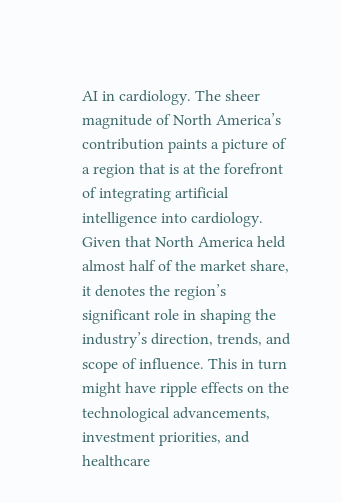AI in cardiology. The sheer magnitude of North America’s contribution paints a picture of a region that is at the forefront of integrating artificial intelligence into cardiology. Given that North America held almost half of the market share, it denotes the region’s significant role in shaping the industry’s direction, trends, and scope of influence. This in turn might have ripple effects on the technological advancements, investment priorities, and healthcare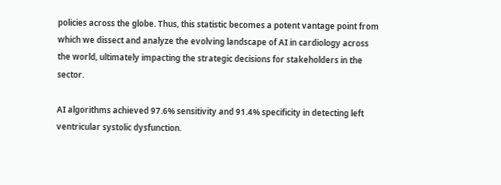policies across the globe. Thus, this statistic becomes a potent vantage point from which we dissect and analyze the evolving landscape of AI in cardiology across the world, ultimately impacting the strategic decisions for stakeholders in the sector.

AI algorithms achieved 97.6% sensitivity and 91.4% specificity in detecting left ventricular systolic dysfunction.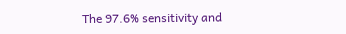The 97.6% sensitivity and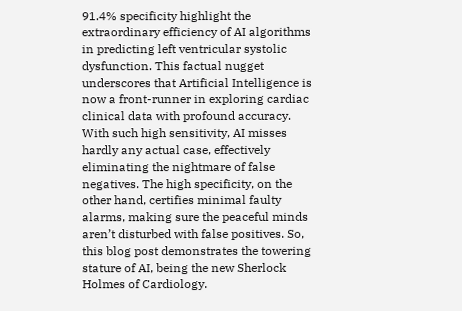91.4% specificity highlight the extraordinary efficiency of AI algorithms in predicting left ventricular systolic dysfunction. This factual nugget underscores that Artificial Intelligence is now a front-runner in exploring cardiac clinical data with profound accuracy. With such high sensitivity, AI misses hardly any actual case, effectively eliminating the nightmare of false negatives. The high specificity, on the other hand, certifies minimal faulty alarms, making sure the peaceful minds aren’t disturbed with false positives. So, this blog post demonstrates the towering stature of AI, being the new Sherlock Holmes of Cardiology.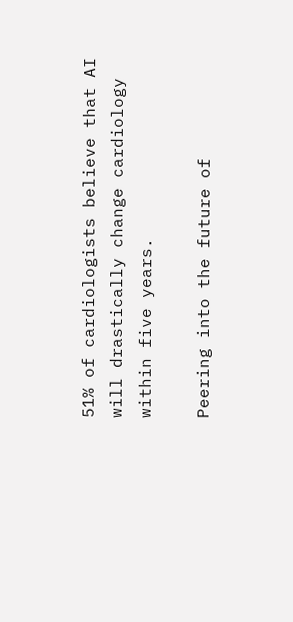51% of cardiologists believe that AI will drastically change cardiology within five years.

Peering into the future of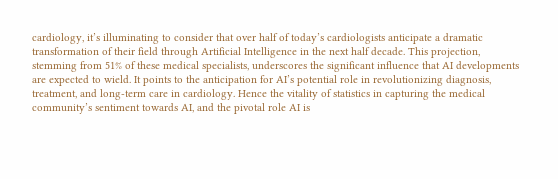cardiology, it’s illuminating to consider that over half of today’s cardiologists anticipate a dramatic transformation of their field through Artificial Intelligence in the next half decade. This projection, stemming from 51% of these medical specialists, underscores the significant influence that AI developments are expected to wield. It points to the anticipation for AI’s potential role in revolutionizing diagnosis, treatment, and long-term care in cardiology. Hence the vitality of statistics in capturing the medical community’s sentiment towards AI, and the pivotal role AI is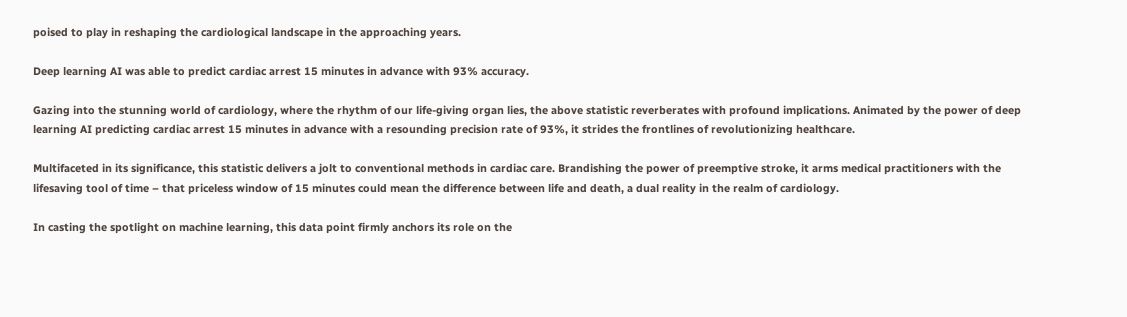poised to play in reshaping the cardiological landscape in the approaching years.

Deep learning AI was able to predict cardiac arrest 15 minutes in advance with 93% accuracy.

Gazing into the stunning world of cardiology, where the rhythm of our life-giving organ lies, the above statistic reverberates with profound implications. Animated by the power of deep learning AI predicting cardiac arrest 15 minutes in advance with a resounding precision rate of 93%, it strides the frontlines of revolutionizing healthcare.

Multifaceted in its significance, this statistic delivers a jolt to conventional methods in cardiac care. Brandishing the power of preemptive stroke, it arms medical practitioners with the lifesaving tool of time – that priceless window of 15 minutes could mean the difference between life and death, a dual reality in the realm of cardiology.

In casting the spotlight on machine learning, this data point firmly anchors its role on the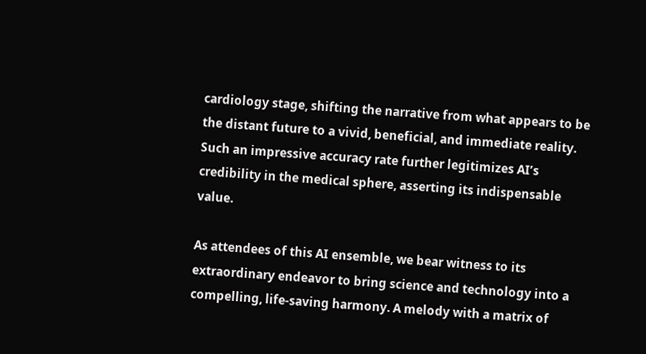cardiology stage, shifting the narrative from what appears to be the distant future to a vivid, beneficial, and immediate reality. Such an impressive accuracy rate further legitimizes AI’s credibility in the medical sphere, asserting its indispensable value.

As attendees of this AI ensemble, we bear witness to its extraordinary endeavor to bring science and technology into a compelling, life-saving harmony. A melody with a matrix of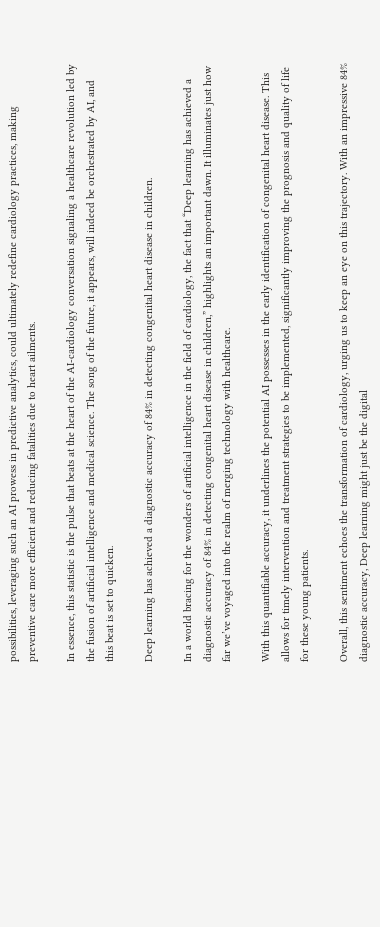possibilities, leveraging such an AI prowess in predictive analytics, could ultimately redefine cardiology practices, making preventive care more efficient and reducing fatalities due to heart ailments.

In essence, this statistic is the pulse that beats at the heart of the AI-cardiology conversation signaling a healthcare revolution led by the fusion of artificial intelligence and medical science. The song of the future, it appears, will indeed be orchestrated by AI, and this beat is set to quicken.

Deep learning has achieved a diagnostic accuracy of 84% in detecting congenital heart disease in children.

In a world bracing for the wonders of artificial intelligence in the field of cardiology, the fact that “Deep learning has achieved a diagnostic accuracy of 84% in detecting congenital heart disease in children,” highlights an important dawn. It illuminates just how far we’ve voyaged into the realm of merging technology with healthcare.

With this quantifiable accuracy, it underlines the potential AI possesses in the early identification of congenital heart disease. This allows for timely intervention and treatment strategies to be implemented, significantly improving the prognosis and quality of life for these young patients.

Overall, this sentiment echoes the transformation of cardiology, urging us to keep an eye on this trajectory. With an impressive 84% diagnostic accuracy, Deep learning might just be the digital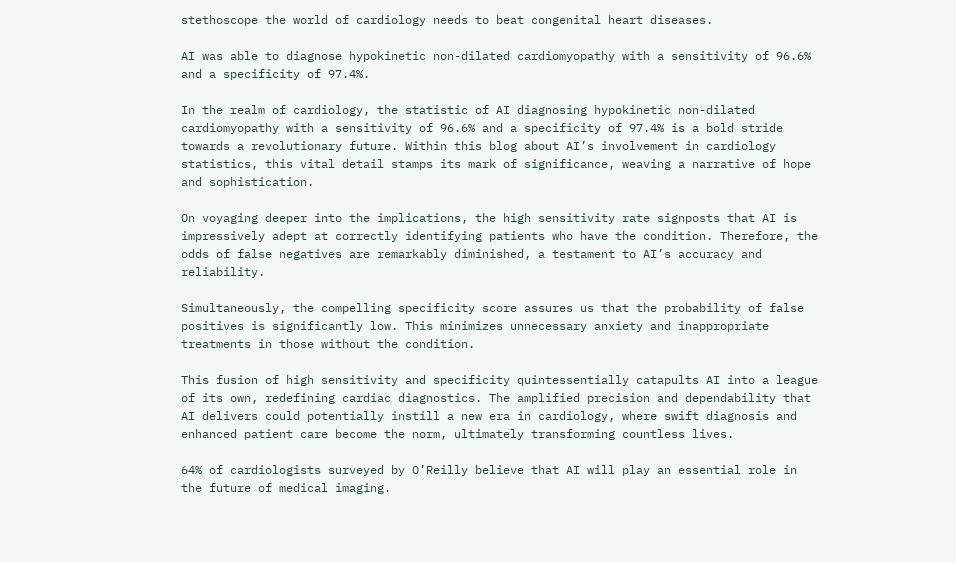stethoscope the world of cardiology needs to beat congenital heart diseases.

AI was able to diagnose hypokinetic non-dilated cardiomyopathy with a sensitivity of 96.6% and a specificity of 97.4%.

In the realm of cardiology, the statistic of AI diagnosing hypokinetic non-dilated cardiomyopathy with a sensitivity of 96.6% and a specificity of 97.4% is a bold stride towards a revolutionary future. Within this blog about AI’s involvement in cardiology statistics, this vital detail stamps its mark of significance, weaving a narrative of hope and sophistication.

On voyaging deeper into the implications, the high sensitivity rate signposts that AI is impressively adept at correctly identifying patients who have the condition. Therefore, the odds of false negatives are remarkably diminished, a testament to AI’s accuracy and reliability.

Simultaneously, the compelling specificity score assures us that the probability of false positives is significantly low. This minimizes unnecessary anxiety and inappropriate treatments in those without the condition.

This fusion of high sensitivity and specificity quintessentially catapults AI into a league of its own, redefining cardiac diagnostics. The amplified precision and dependability that AI delivers could potentially instill a new era in cardiology, where swift diagnosis and enhanced patient care become the norm, ultimately transforming countless lives.

64% of cardiologists surveyed by O’Reilly believe that AI will play an essential role in the future of medical imaging.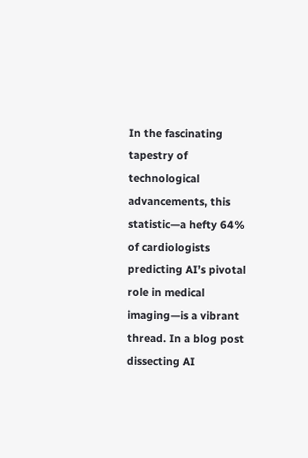In the fascinating tapestry of technological advancements, this statistic—a hefty 64% of cardiologists predicting AI’s pivotal role in medical imaging—is a vibrant thread. In a blog post dissecting AI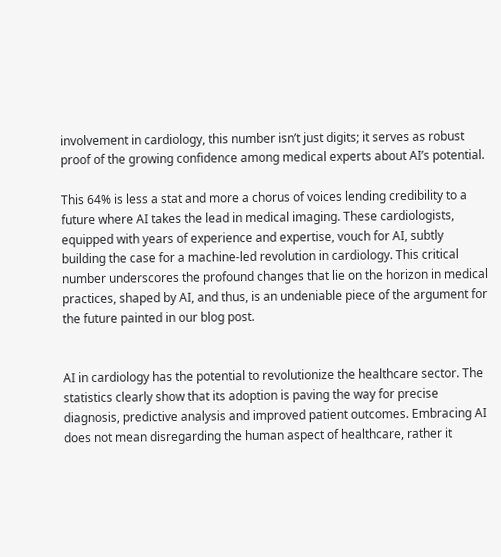involvement in cardiology, this number isn’t just digits; it serves as robust proof of the growing confidence among medical experts about AI’s potential.

This 64% is less a stat and more a chorus of voices lending credibility to a future where AI takes the lead in medical imaging. These cardiologists, equipped with years of experience and expertise, vouch for AI, subtly building the case for a machine-led revolution in cardiology. This critical number underscores the profound changes that lie on the horizon in medical practices, shaped by AI, and thus, is an undeniable piece of the argument for the future painted in our blog post.


AI in cardiology has the potential to revolutionize the healthcare sector. The statistics clearly show that its adoption is paving the way for precise diagnosis, predictive analysis and improved patient outcomes. Embracing AI does not mean disregarding the human aspect of healthcare, rather it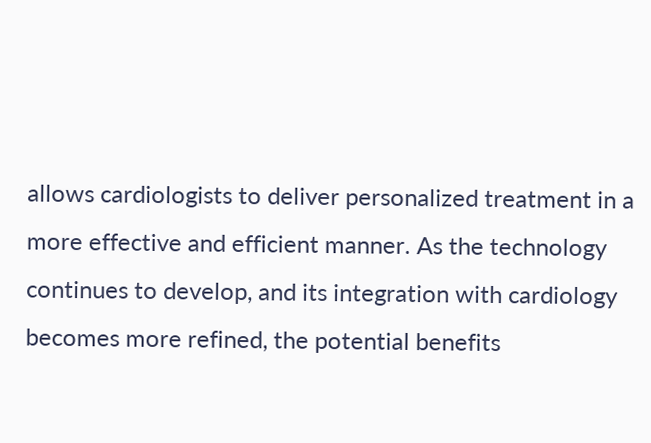allows cardiologists to deliver personalized treatment in a more effective and efficient manner. As the technology continues to develop, and its integration with cardiology becomes more refined, the potential benefits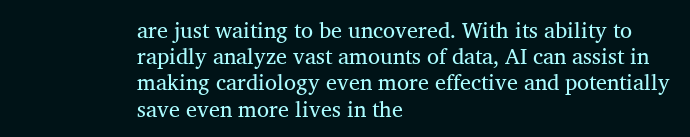are just waiting to be uncovered. With its ability to rapidly analyze vast amounts of data, AI can assist in making cardiology even more effective and potentially save even more lives in the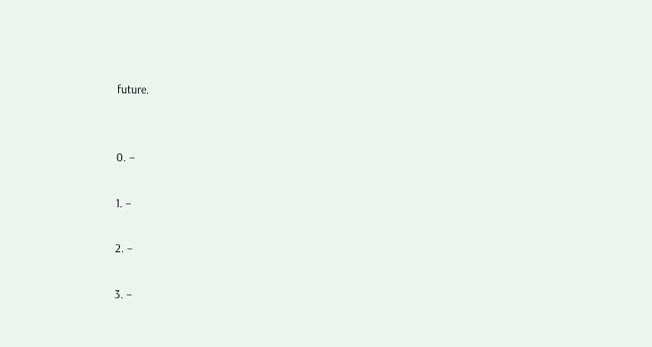future.


0. –

1. –

2. –

3. –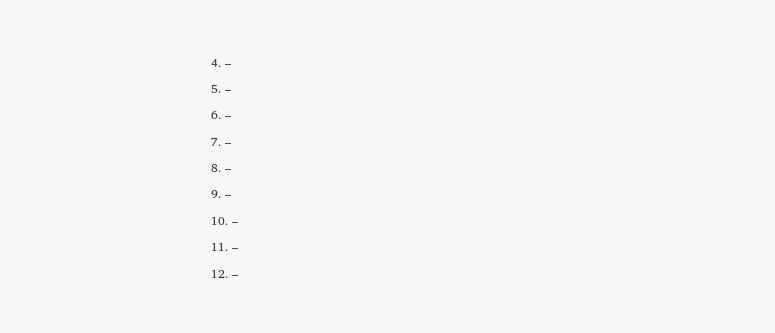4. –

5. –

6. –

7. –

8. –

9. –

10. –

11. –

12. –